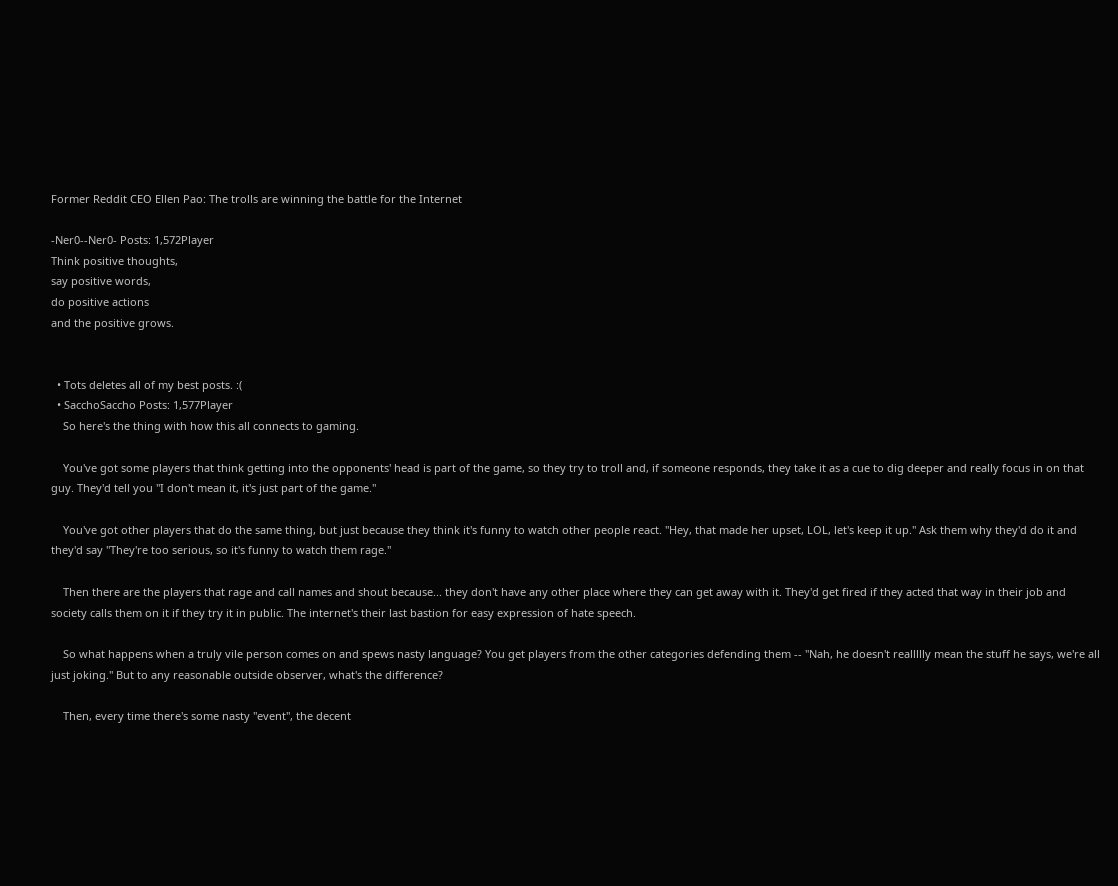Former Reddit CEO Ellen Pao: The trolls are winning the battle for the Internet

-Ner0--Ner0- Posts: 1,572Player
Think positive thoughts,
say positive words,
do positive actions
and the positive grows.


  • Tots deletes all of my best posts. :(
  • SacchoSaccho Posts: 1,577Player
    So here's the thing with how this all connects to gaming.

    You've got some players that think getting into the opponents' head is part of the game, so they try to troll and, if someone responds, they take it as a cue to dig deeper and really focus in on that guy. They'd tell you "I don't mean it, it's just part of the game."

    You've got other players that do the same thing, but just because they think it's funny to watch other people react. "Hey, that made her upset, LOL, let's keep it up." Ask them why they'd do it and they'd say "They're too serious, so it's funny to watch them rage."

    Then there are the players that rage and call names and shout because... they don't have any other place where they can get away with it. They'd get fired if they acted that way in their job and society calls them on it if they try it in public. The internet's their last bastion for easy expression of hate speech.

    So what happens when a truly vile person comes on and spews nasty language? You get players from the other categories defending them -- "Nah, he doesn't reallllly mean the stuff he says, we're all just joking." But to any reasonable outside observer, what's the difference?

    Then, every time there's some nasty "event", the decent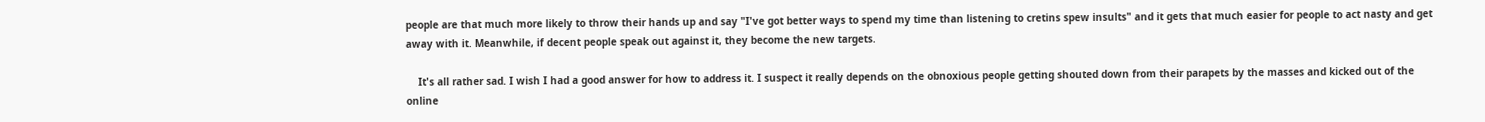people are that much more likely to throw their hands up and say "I've got better ways to spend my time than listening to cretins spew insults" and it gets that much easier for people to act nasty and get away with it. Meanwhile, if decent people speak out against it, they become the new targets.

    It's all rather sad. I wish I had a good answer for how to address it. I suspect it really depends on the obnoxious people getting shouted down from their parapets by the masses and kicked out of the online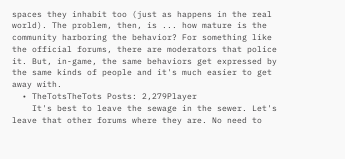spaces they inhabit too (just as happens in the real world). The problem, then, is ... how mature is the community harboring the behavior? For something like the official forums, there are moderators that police it. But, in-game, the same behaviors get expressed by the same kinds of people and it's much easier to get away with.
  • TheTotsTheTots Posts: 2,279Player
    It's best to leave the sewage in the sewer. Let's leave that other forums where they are. No need to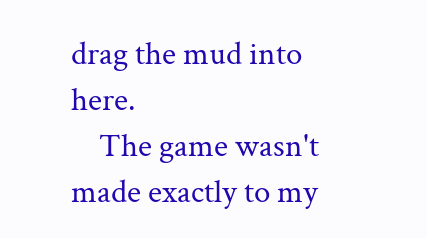drag the mud into here.
    The game wasn't made exactly to my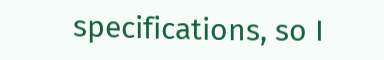specifications, so I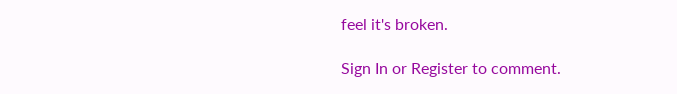feel it's broken.

Sign In or Register to comment.